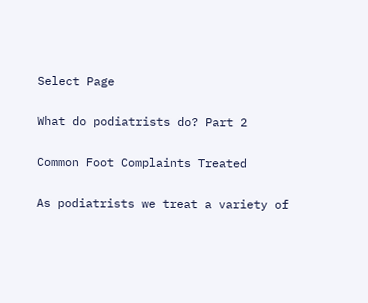Select Page

What do podiatrists do? Part 2

Common Foot Complaints Treated

As podiatrists we treat a variety of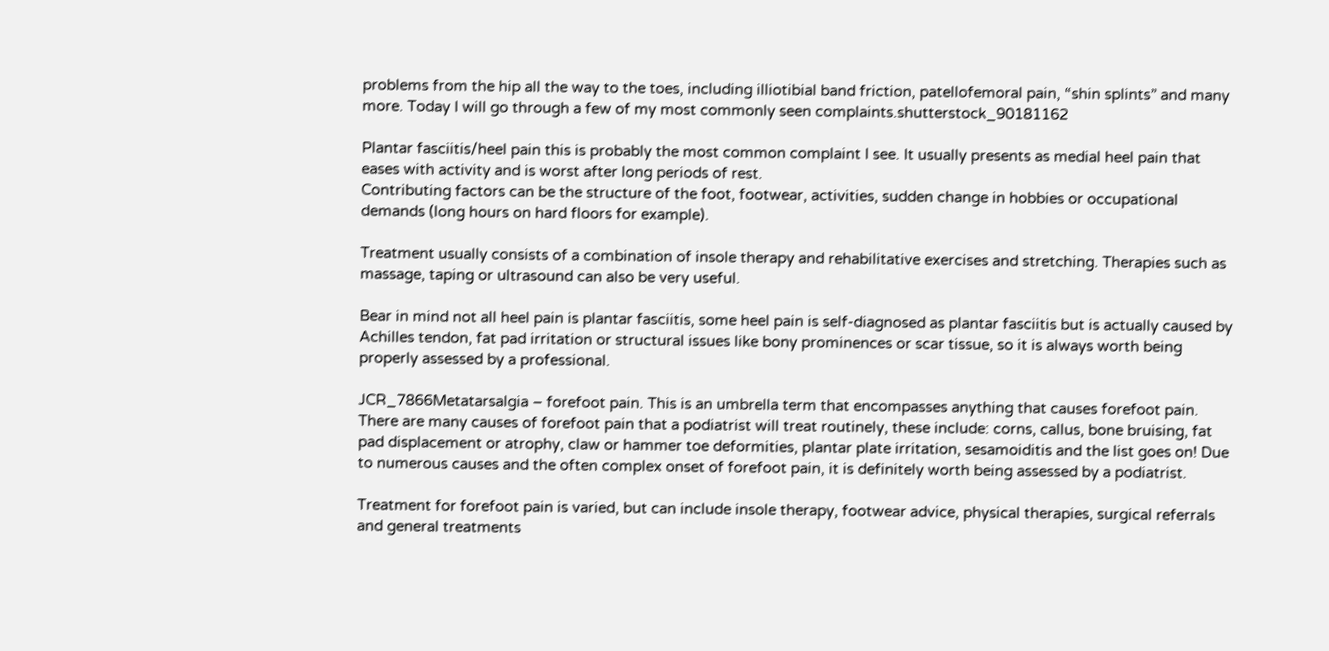problems from the hip all the way to the toes, including illiotibial band friction, patellofemoral pain, “shin splints” and many more. Today I will go through a few of my most commonly seen complaints.shutterstock_90181162

Plantar fasciitis/heel pain this is probably the most common complaint I see. It usually presents as medial heel pain that eases with activity and is worst after long periods of rest.
Contributing factors can be the structure of the foot, footwear, activities, sudden change in hobbies or occupational demands (long hours on hard floors for example).

Treatment usually consists of a combination of insole therapy and rehabilitative exercises and stretching. Therapies such as massage, taping or ultrasound can also be very useful.

Bear in mind not all heel pain is plantar fasciitis, some heel pain is self-diagnosed as plantar fasciitis but is actually caused by Achilles tendon, fat pad irritation or structural issues like bony prominences or scar tissue, so it is always worth being properly assessed by a professional.

JCR_7866Metatarsalgia – forefoot pain. This is an umbrella term that encompasses anything that causes forefoot pain. There are many causes of forefoot pain that a podiatrist will treat routinely, these include: corns, callus, bone bruising, fat pad displacement or atrophy, claw or hammer toe deformities, plantar plate irritation, sesamoiditis and the list goes on! Due to numerous causes and the often complex onset of forefoot pain, it is definitely worth being assessed by a podiatrist.

Treatment for forefoot pain is varied, but can include insole therapy, footwear advice, physical therapies, surgical referrals and general treatments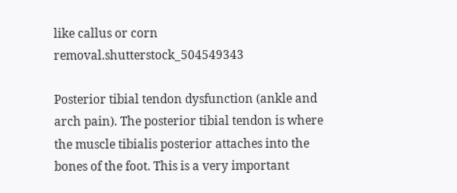like callus or corn removal.shutterstock_504549343

Posterior tibial tendon dysfunction (ankle and arch pain). The posterior tibial tendon is where the muscle tibialis posterior attaches into the bones of the foot. This is a very important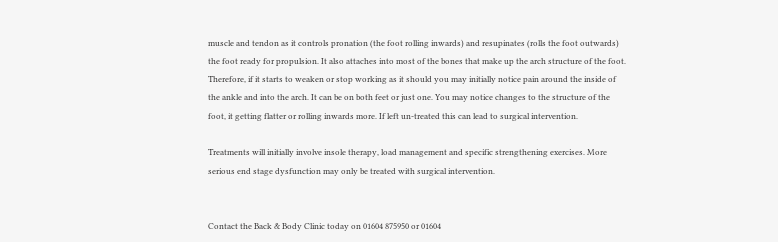muscle and tendon as it controls pronation (the foot rolling inwards) and resupinates (rolls the foot outwards) the foot ready for propulsion. It also attaches into most of the bones that make up the arch structure of the foot. Therefore, if it starts to weaken or stop working as it should you may initially notice pain around the inside of the ankle and into the arch. It can be on both feet or just one. You may notice changes to the structure of the foot, it getting flatter or rolling inwards more. If left un-treated this can lead to surgical intervention.

Treatments will initially involve insole therapy, load management and specific strengthening exercises. More serious end stage dysfunction may only be treated with surgical intervention.


Contact the Back & Body Clinic today on 01604 875950 or 01604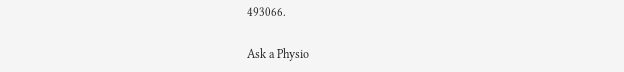493066.

Ask a Physio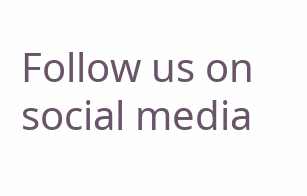Follow us on social media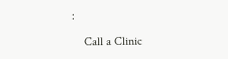:

    Call a Clinic